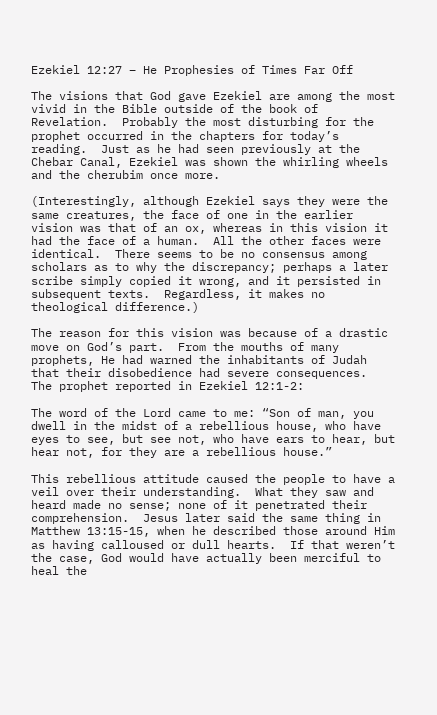Ezekiel 12:27 – He Prophesies of Times Far Off

The visions that God gave Ezekiel are among the most vivid in the Bible outside of the book of Revelation.  Probably the most disturbing for the prophet occurred in the chapters for today’s reading.  Just as he had seen previously at the Chebar Canal, Ezekiel was shown the whirling wheels and the cherubim once more.

(Interestingly, although Ezekiel says they were the same creatures, the face of one in the earlier vision was that of an ox, whereas in this vision it had the face of a human.  All the other faces were identical.  There seems to be no consensus among scholars as to why the discrepancy; perhaps a later scribe simply copied it wrong, and it persisted in subsequent texts.  Regardless, it makes no theological difference.)

The reason for this vision was because of a drastic move on God’s part.  From the mouths of many prophets, He had warned the inhabitants of Judah that their disobedience had severe consequences.  The prophet reported in Ezekiel 12:1-2:

The word of the Lord came to me: “Son of man, you dwell in the midst of a rebellious house, who have eyes to see, but see not, who have ears to hear, but hear not, for they are a rebellious house.”

This rebellious attitude caused the people to have a veil over their understanding.  What they saw and heard made no sense; none of it penetrated their comprehension.  Jesus later said the same thing in Matthew 13:15-15, when he described those around Him as having calloused or dull hearts.  If that weren’t the case, God would have actually been merciful to heal the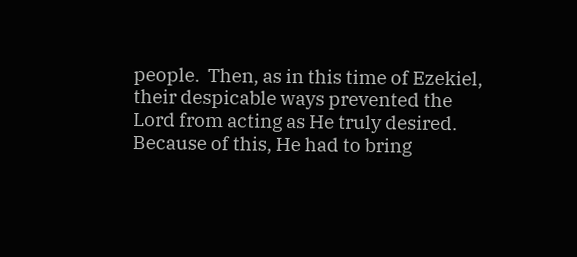people.  Then, as in this time of Ezekiel, their despicable ways prevented the Lord from acting as He truly desired.  Because of this, He had to bring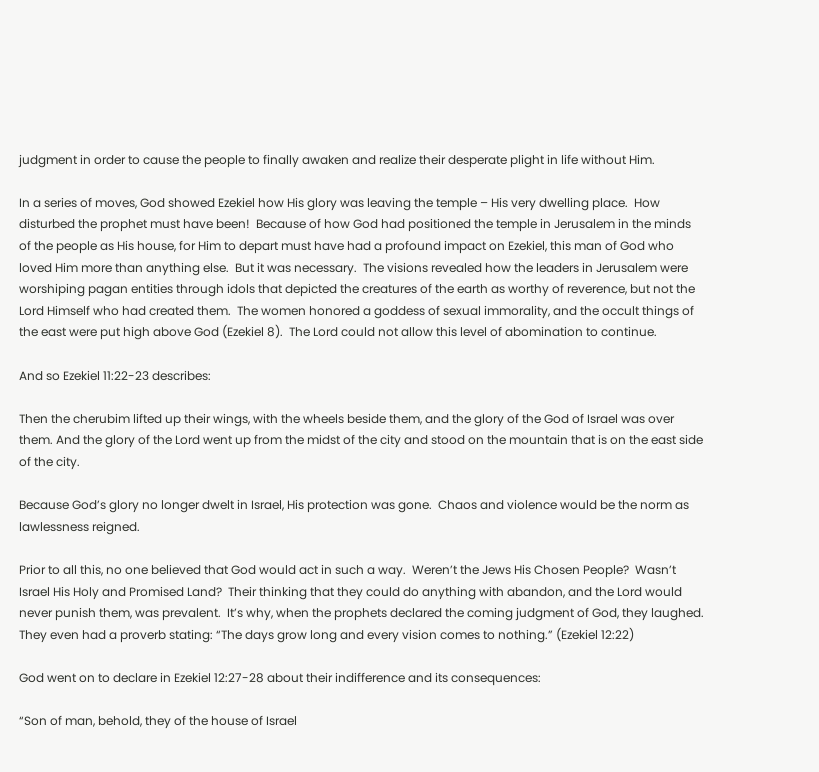judgment in order to cause the people to finally awaken and realize their desperate plight in life without Him.

In a series of moves, God showed Ezekiel how His glory was leaving the temple – His very dwelling place.  How disturbed the prophet must have been!  Because of how God had positioned the temple in Jerusalem in the minds of the people as His house, for Him to depart must have had a profound impact on Ezekiel, this man of God who loved Him more than anything else.  But it was necessary.  The visions revealed how the leaders in Jerusalem were worshiping pagan entities through idols that depicted the creatures of the earth as worthy of reverence, but not the Lord Himself who had created them.  The women honored a goddess of sexual immorality, and the occult things of the east were put high above God (Ezekiel 8).  The Lord could not allow this level of abomination to continue.

And so Ezekiel 11:22-23 describes:

Then the cherubim lifted up their wings, with the wheels beside them, and the glory of the God of Israel was over them. And the glory of the Lord went up from the midst of the city and stood on the mountain that is on the east side of the city.

Because God’s glory no longer dwelt in Israel, His protection was gone.  Chaos and violence would be the norm as lawlessness reigned.

Prior to all this, no one believed that God would act in such a way.  Weren’t the Jews His Chosen People?  Wasn’t Israel His Holy and Promised Land?  Their thinking that they could do anything with abandon, and the Lord would never punish them, was prevalent.  It’s why, when the prophets declared the coming judgment of God, they laughed.  They even had a proverb stating: “The days grow long and every vision comes to nothing.” (Ezekiel 12:22)

God went on to declare in Ezekiel 12:27-28 about their indifference and its consequences:

“Son of man, behold, they of the house of Israel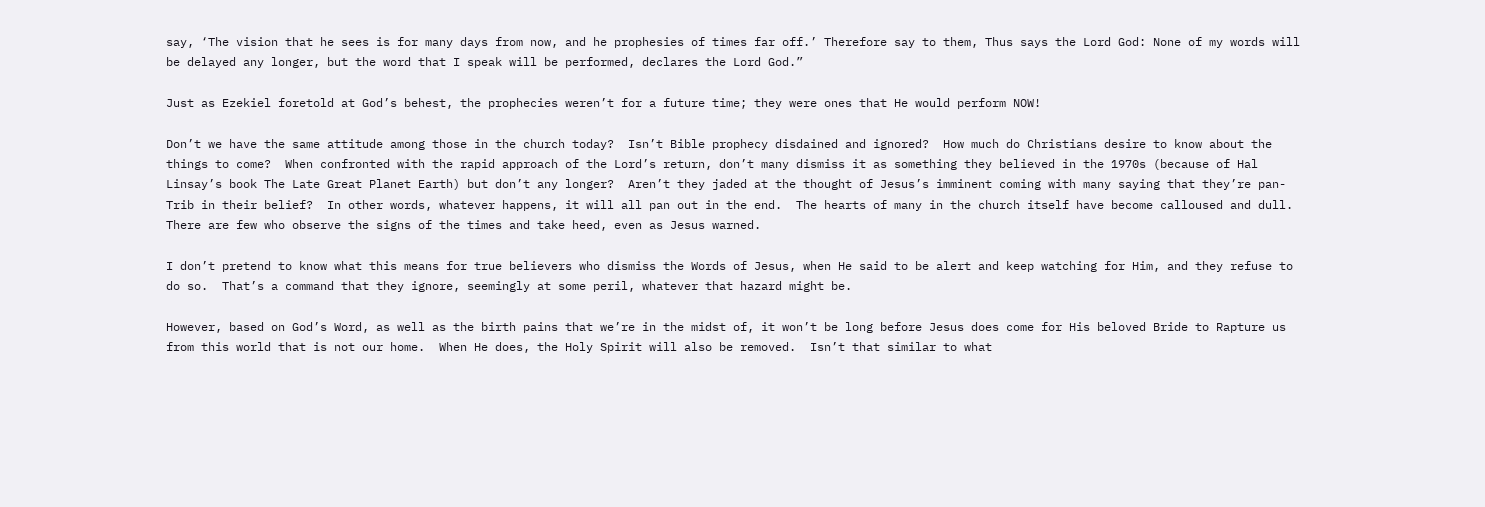say, ‘The vision that he sees is for many days from now, and he prophesies of times far off.’ Therefore say to them, Thus says the Lord God: None of my words will be delayed any longer, but the word that I speak will be performed, declares the Lord God.”

Just as Ezekiel foretold at God’s behest, the prophecies weren’t for a future time; they were ones that He would perform NOW!

Don’t we have the same attitude among those in the church today?  Isn’t Bible prophecy disdained and ignored?  How much do Christians desire to know about the things to come?  When confronted with the rapid approach of the Lord’s return, don’t many dismiss it as something they believed in the 1970s (because of Hal Linsay’s book The Late Great Planet Earth) but don’t any longer?  Aren’t they jaded at the thought of Jesus’s imminent coming with many saying that they’re pan-Trib in their belief?  In other words, whatever happens, it will all pan out in the end.  The hearts of many in the church itself have become calloused and dull.  There are few who observe the signs of the times and take heed, even as Jesus warned.

I don’t pretend to know what this means for true believers who dismiss the Words of Jesus, when He said to be alert and keep watching for Him, and they refuse to do so.  That’s a command that they ignore, seemingly at some peril, whatever that hazard might be.

However, based on God’s Word, as well as the birth pains that we’re in the midst of, it won’t be long before Jesus does come for His beloved Bride to Rapture us from this world that is not our home.  When He does, the Holy Spirit will also be removed.  Isn’t that similar to what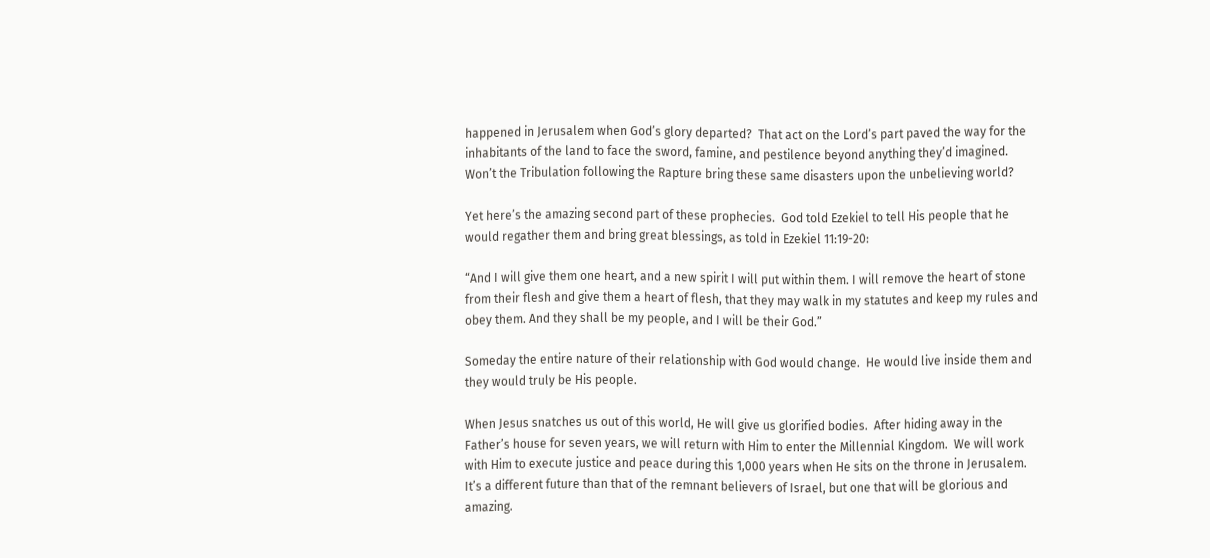happened in Jerusalem when God’s glory departed?  That act on the Lord’s part paved the way for the inhabitants of the land to face the sword, famine, and pestilence beyond anything they’d imagined.  Won’t the Tribulation following the Rapture bring these same disasters upon the unbelieving world?

Yet here’s the amazing second part of these prophecies.  God told Ezekiel to tell His people that he would regather them and bring great blessings, as told in Ezekiel 11:19-20:

“And I will give them one heart, and a new spirit I will put within them. I will remove the heart of stone from their flesh and give them a heart of flesh, that they may walk in my statutes and keep my rules and obey them. And they shall be my people, and I will be their God.”

Someday the entire nature of their relationship with God would change.  He would live inside them and they would truly be His people.

When Jesus snatches us out of this world, He will give us glorified bodies.  After hiding away in the Father’s house for seven years, we will return with Him to enter the Millennial Kingdom.  We will work with Him to execute justice and peace during this 1,000 years when He sits on the throne in Jerusalem.  It’s a different future than that of the remnant believers of Israel, but one that will be glorious and amazing.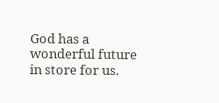God has a wonderful future in store for us.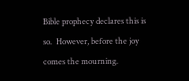Bible prophecy declares this is so.  However, before the joy comes the mourning.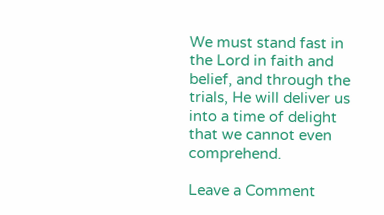We must stand fast in the Lord in faith and belief, and through the trials, He will deliver us into a time of delight that we cannot even comprehend.

Leave a Comment